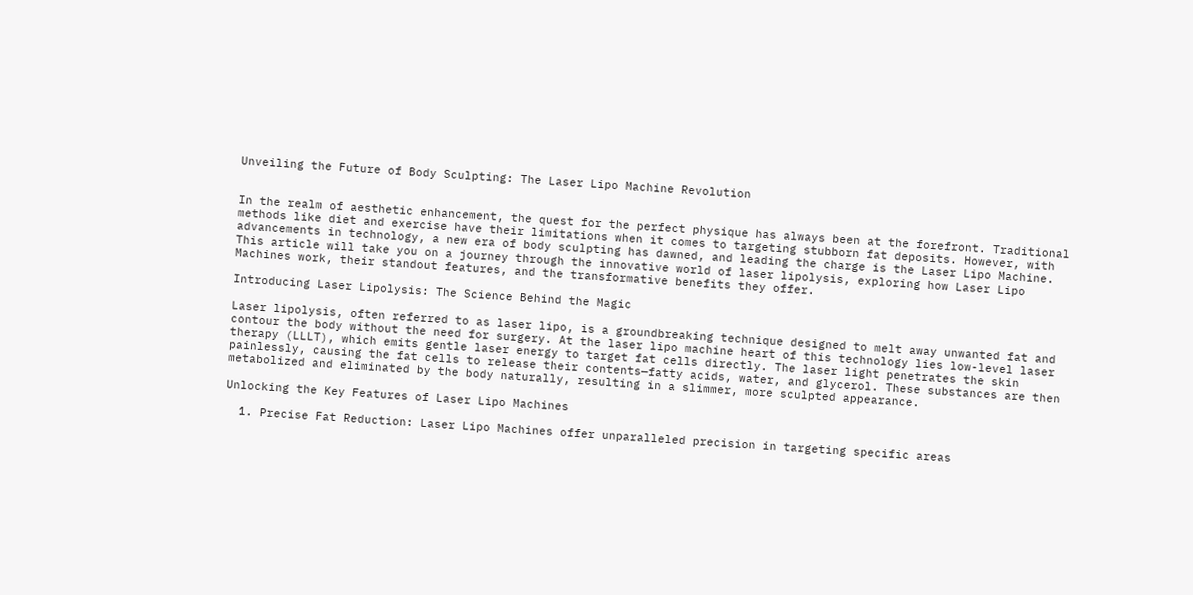Unveiling the Future of Body Sculpting: The Laser Lipo Machine Revolution


In the realm of aesthetic enhancement, the quest for the perfect physique has always been at the forefront. Traditional methods like diet and exercise have their limitations when it comes to targeting stubborn fat deposits. However, with advancements in technology, a new era of body sculpting has dawned, and leading the charge is the Laser Lipo Machine. This article will take you on a journey through the innovative world of laser lipolysis, exploring how Laser Lipo Machines work, their standout features, and the transformative benefits they offer.

Introducing Laser Lipolysis: The Science Behind the Magic

Laser lipolysis, often referred to as laser lipo, is a groundbreaking technique designed to melt away unwanted fat and contour the body without the need for surgery. At the laser lipo machine heart of this technology lies low-level laser therapy (LLLT), which emits gentle laser energy to target fat cells directly. The laser light penetrates the skin painlessly, causing the fat cells to release their contents—fatty acids, water, and glycerol. These substances are then metabolized and eliminated by the body naturally, resulting in a slimmer, more sculpted appearance.

Unlocking the Key Features of Laser Lipo Machines

  1. Precise Fat Reduction: Laser Lipo Machines offer unparalleled precision in targeting specific areas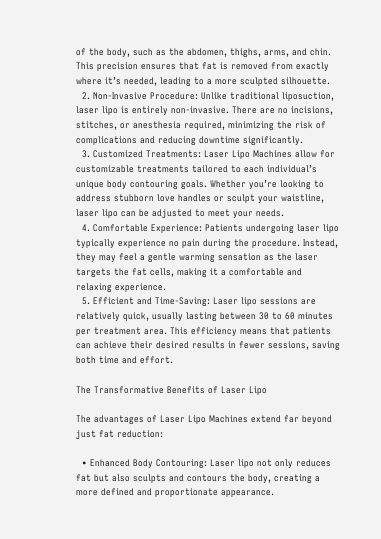of the body, such as the abdomen, thighs, arms, and chin. This precision ensures that fat is removed from exactly where it’s needed, leading to a more sculpted silhouette.
  2. Non-Invasive Procedure: Unlike traditional liposuction, laser lipo is entirely non-invasive. There are no incisions, stitches, or anesthesia required, minimizing the risk of complications and reducing downtime significantly.
  3. Customized Treatments: Laser Lipo Machines allow for customizable treatments tailored to each individual’s unique body contouring goals. Whether you’re looking to address stubborn love handles or sculpt your waistline, laser lipo can be adjusted to meet your needs.
  4. Comfortable Experience: Patients undergoing laser lipo typically experience no pain during the procedure. Instead, they may feel a gentle warming sensation as the laser targets the fat cells, making it a comfortable and relaxing experience.
  5. Efficient and Time-Saving: Laser lipo sessions are relatively quick, usually lasting between 30 to 60 minutes per treatment area. This efficiency means that patients can achieve their desired results in fewer sessions, saving both time and effort.

The Transformative Benefits of Laser Lipo

The advantages of Laser Lipo Machines extend far beyond just fat reduction:

  • Enhanced Body Contouring: Laser lipo not only reduces fat but also sculpts and contours the body, creating a more defined and proportionate appearance.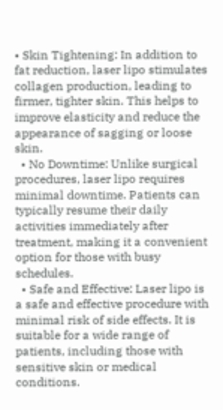• Skin Tightening: In addition to fat reduction, laser lipo stimulates collagen production, leading to firmer, tighter skin. This helps to improve elasticity and reduce the appearance of sagging or loose skin.
  • No Downtime: Unlike surgical procedures, laser lipo requires minimal downtime. Patients can typically resume their daily activities immediately after treatment, making it a convenient option for those with busy schedules.
  • Safe and Effective: Laser lipo is a safe and effective procedure with minimal risk of side effects. It is suitable for a wide range of patients, including those with sensitive skin or medical conditions.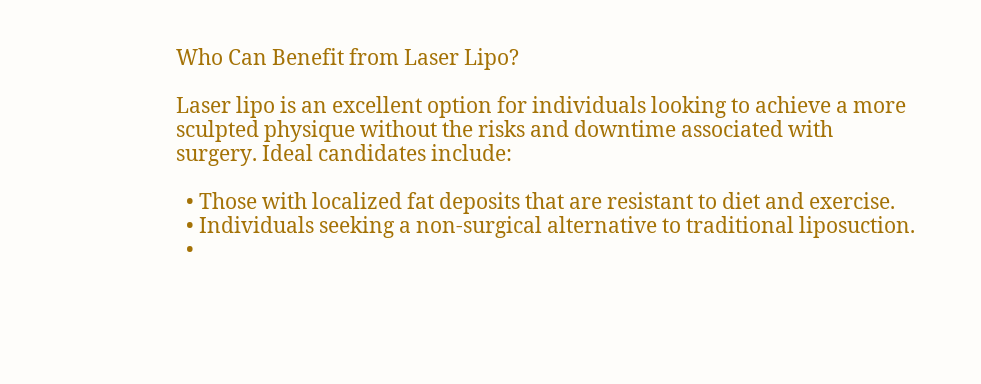Who Can Benefit from Laser Lipo?

Laser lipo is an excellent option for individuals looking to achieve a more sculpted physique without the risks and downtime associated with surgery. Ideal candidates include:

  • Those with localized fat deposits that are resistant to diet and exercise.
  • Individuals seeking a non-surgical alternative to traditional liposuction.
  •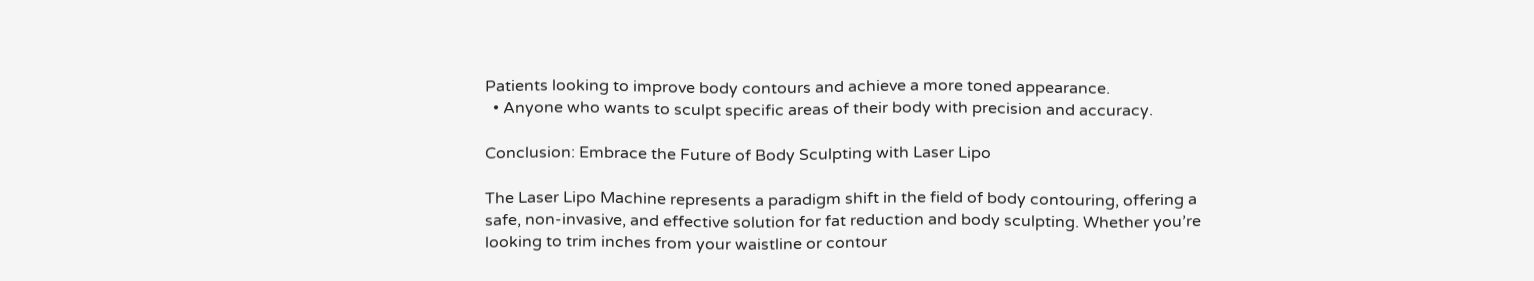Patients looking to improve body contours and achieve a more toned appearance.
  • Anyone who wants to sculpt specific areas of their body with precision and accuracy.

Conclusion: Embrace the Future of Body Sculpting with Laser Lipo

The Laser Lipo Machine represents a paradigm shift in the field of body contouring, offering a safe, non-invasive, and effective solution for fat reduction and body sculpting. Whether you’re looking to trim inches from your waistline or contour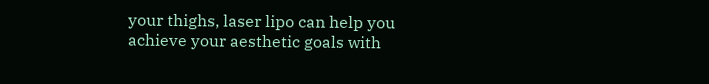your thighs, laser lipo can help you achieve your aesthetic goals with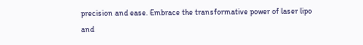precision and ease. Embrace the transformative power of laser lipo and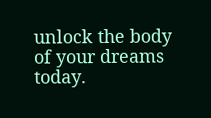unlock the body of your dreams today.